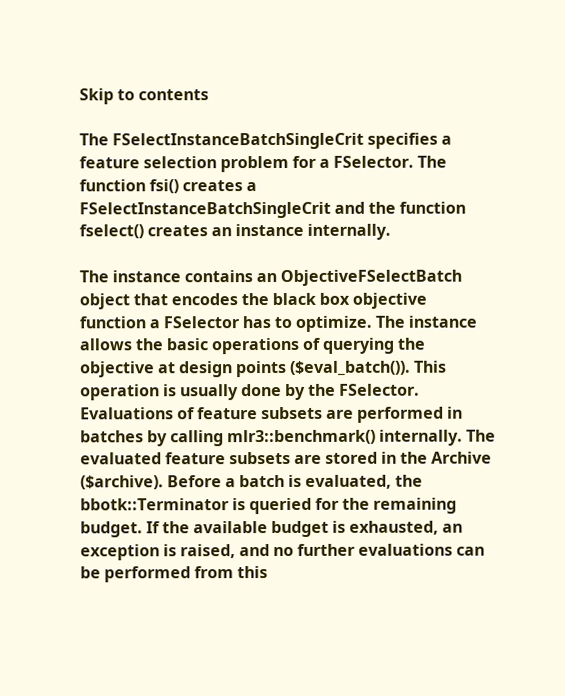Skip to contents

The FSelectInstanceBatchSingleCrit specifies a feature selection problem for a FSelector. The function fsi() creates a FSelectInstanceBatchSingleCrit and the function fselect() creates an instance internally.

The instance contains an ObjectiveFSelectBatch object that encodes the black box objective function a FSelector has to optimize. The instance allows the basic operations of querying the objective at design points ($eval_batch()). This operation is usually done by the FSelector. Evaluations of feature subsets are performed in batches by calling mlr3::benchmark() internally. The evaluated feature subsets are stored in the Archive ($archive). Before a batch is evaluated, the bbotk::Terminator is queried for the remaining budget. If the available budget is exhausted, an exception is raised, and no further evaluations can be performed from this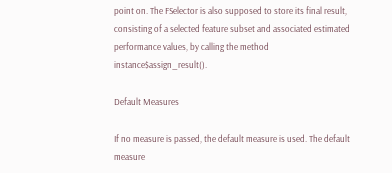point on. The FSelector is also supposed to store its final result, consisting of a selected feature subset and associated estimated performance values, by calling the method instance$assign_result().

Default Measures

If no measure is passed, the default measure is used. The default measure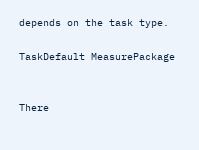depends on the task type.

TaskDefault MeasurePackage


There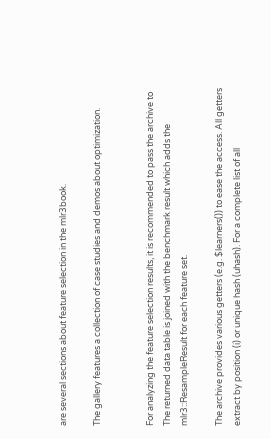are several sections about feature selection in the mlr3book.

The gallery features a collection of case studies and demos about optimization.


For analyzing the feature selection results, it is recommended to pass the archive to The returned data table is joined with the benchmark result which adds the mlr3::ResampleResult for each feature set.

The archive provides various getters (e.g. $learners()) to ease the access. All getters extract by position (i) or unique hash (uhash). For a complete list of all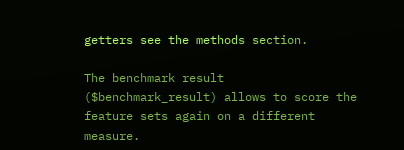getters see the methods section.

The benchmark result ($benchmark_result) allows to score the feature sets again on a different measure.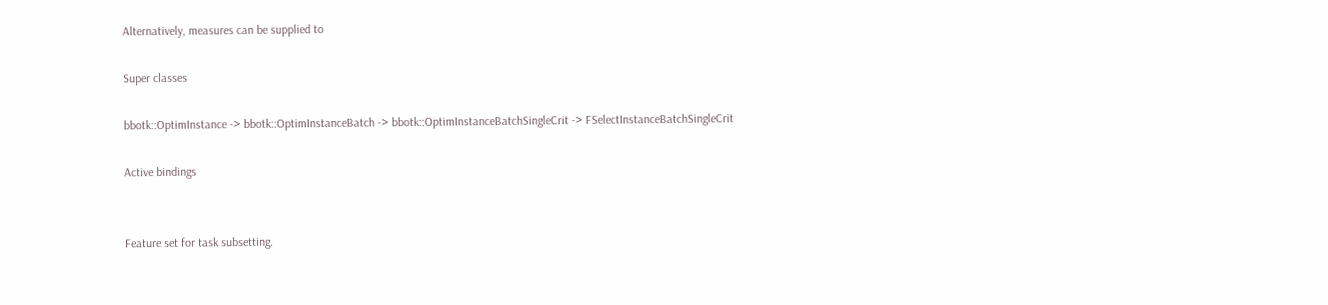Alternatively, measures can be supplied to

Super classes

bbotk::OptimInstance -> bbotk::OptimInstanceBatch -> bbotk::OptimInstanceBatchSingleCrit -> FSelectInstanceBatchSingleCrit

Active bindings


Feature set for task subsetting.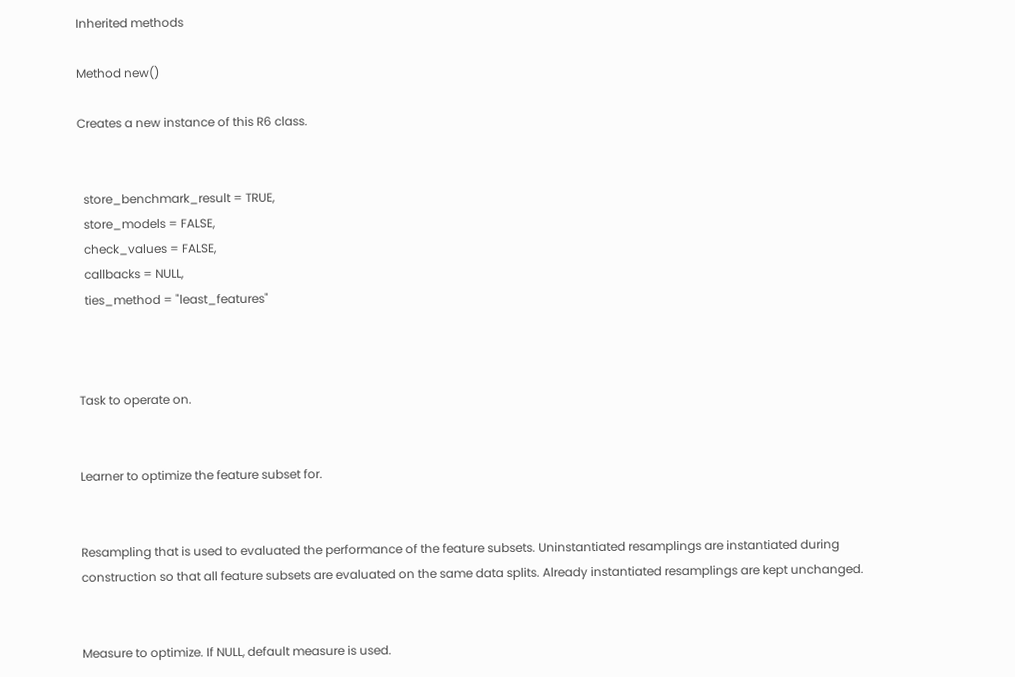Inherited methods

Method new()

Creates a new instance of this R6 class.


  store_benchmark_result = TRUE,
  store_models = FALSE,
  check_values = FALSE,
  callbacks = NULL,
  ties_method = "least_features"



Task to operate on.


Learner to optimize the feature subset for.


Resampling that is used to evaluated the performance of the feature subsets. Uninstantiated resamplings are instantiated during construction so that all feature subsets are evaluated on the same data splits. Already instantiated resamplings are kept unchanged.


Measure to optimize. If NULL, default measure is used.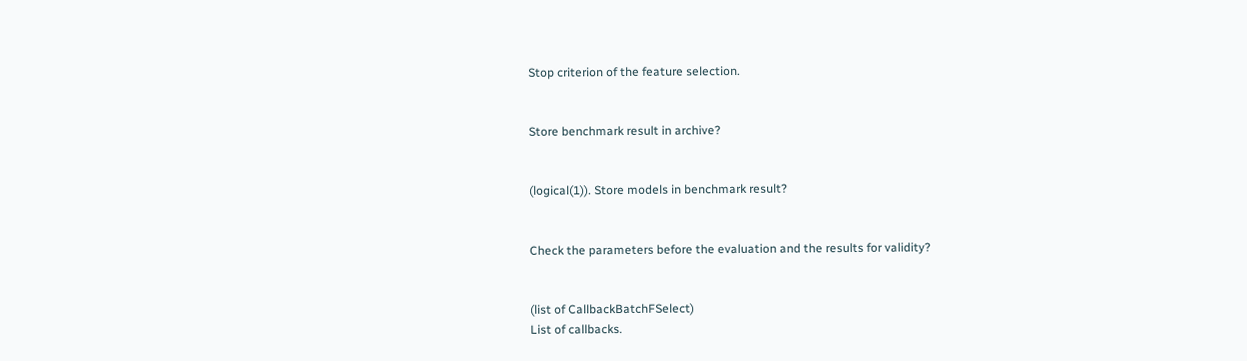Stop criterion of the feature selection.


Store benchmark result in archive?


(logical(1)). Store models in benchmark result?


Check the parameters before the evaluation and the results for validity?


(list of CallbackBatchFSelect)
List of callbacks.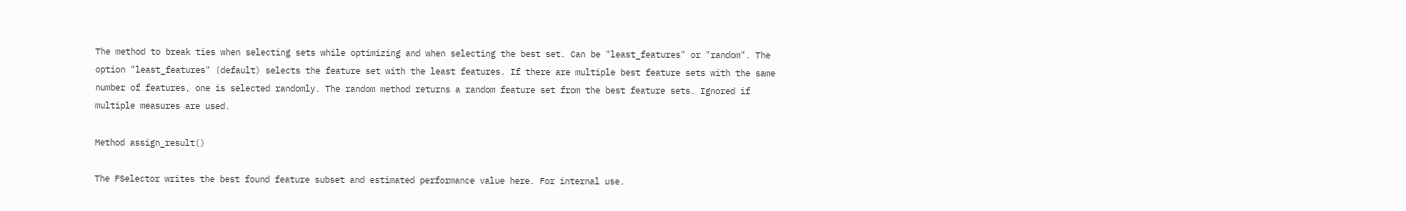The method to break ties when selecting sets while optimizing and when selecting the best set. Can be "least_features" or "random". The option "least_features" (default) selects the feature set with the least features. If there are multiple best feature sets with the same number of features, one is selected randomly. The random method returns a random feature set from the best feature sets. Ignored if multiple measures are used.

Method assign_result()

The FSelector writes the best found feature subset and estimated performance value here. For internal use.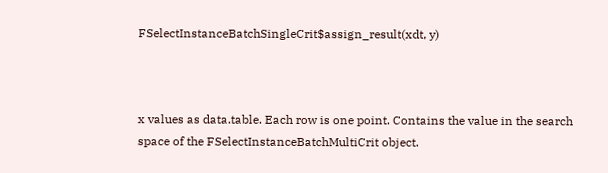FSelectInstanceBatchSingleCrit$assign_result(xdt, y)



x values as data.table. Each row is one point. Contains the value in the search space of the FSelectInstanceBatchMultiCrit object.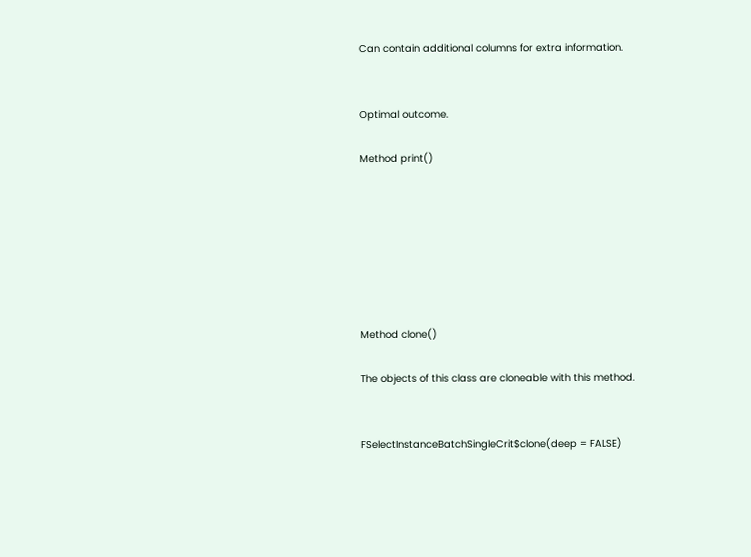Can contain additional columns for extra information.


Optimal outcome.

Method print()







Method clone()

The objects of this class are cloneable with this method.


FSelectInstanceBatchSingleCrit$clone(deep = FALSE)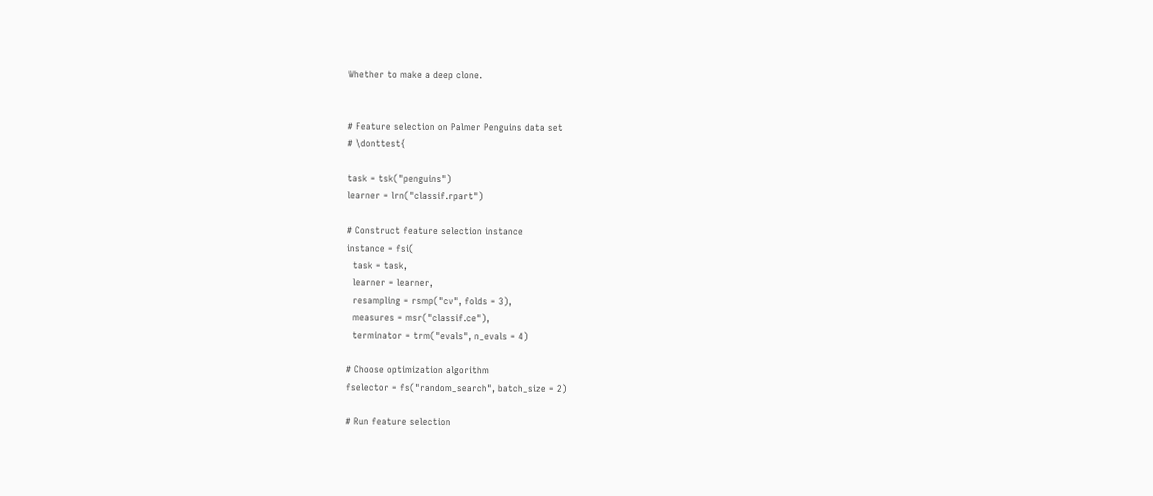Whether to make a deep clone.


# Feature selection on Palmer Penguins data set
# \donttest{

task = tsk("penguins")
learner = lrn("classif.rpart")

# Construct feature selection instance
instance = fsi(
  task = task,
  learner = learner,
  resampling = rsmp("cv", folds = 3),
  measures = msr("classif.ce"),
  terminator = trm("evals", n_evals = 4)

# Choose optimization algorithm
fselector = fs("random_search", batch_size = 2)

# Run feature selection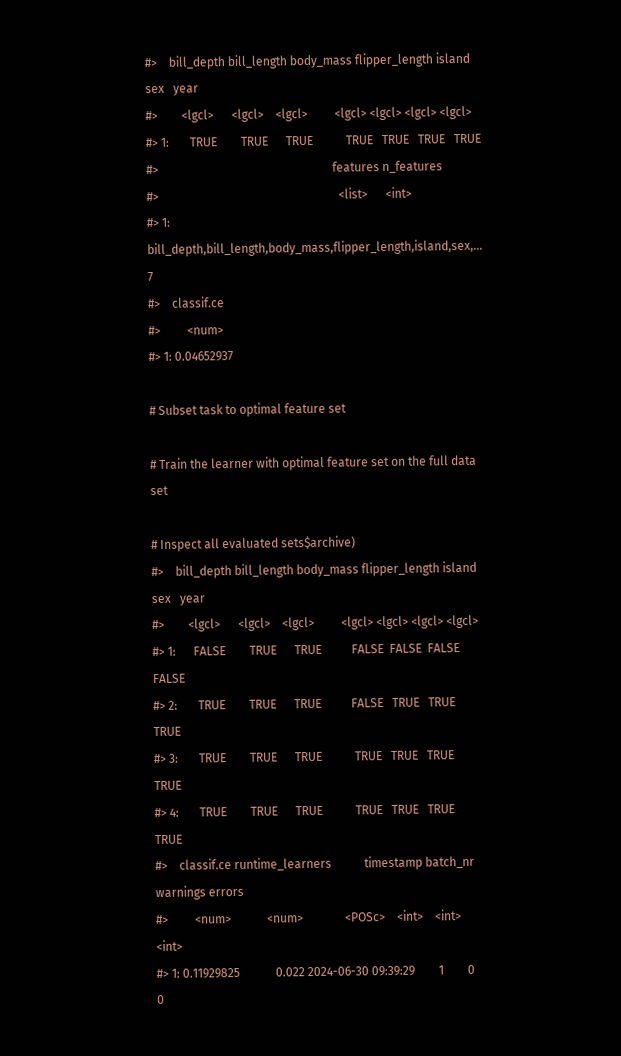#>    bill_depth bill_length body_mass flipper_length island    sex   year
#>        <lgcl>      <lgcl>    <lgcl>         <lgcl> <lgcl> <lgcl> <lgcl>
#> 1:       TRUE        TRUE      TRUE           TRUE   TRUE   TRUE   TRUE
#>                                                          features n_features
#>                                                            <list>      <int>
#> 1: bill_depth,bill_length,body_mass,flipper_length,island,sex,...          7
#>    classif.ce
#>         <num>
#> 1: 0.04652937

# Subset task to optimal feature set

# Train the learner with optimal feature set on the full data set

# Inspect all evaluated sets$archive)
#>    bill_depth bill_length body_mass flipper_length island    sex   year
#>        <lgcl>      <lgcl>    <lgcl>         <lgcl> <lgcl> <lgcl> <lgcl>
#> 1:      FALSE        TRUE      TRUE          FALSE  FALSE  FALSE  FALSE
#> 2:       TRUE        TRUE      TRUE          FALSE   TRUE   TRUE   TRUE
#> 3:       TRUE        TRUE      TRUE           TRUE   TRUE   TRUE   TRUE
#> 4:       TRUE        TRUE      TRUE           TRUE   TRUE   TRUE   TRUE
#>    classif.ce runtime_learners           timestamp batch_nr warnings errors
#>         <num>            <num>              <POSc>    <int>    <int>  <int>
#> 1: 0.11929825            0.022 2024-06-30 09:39:29        1        0      0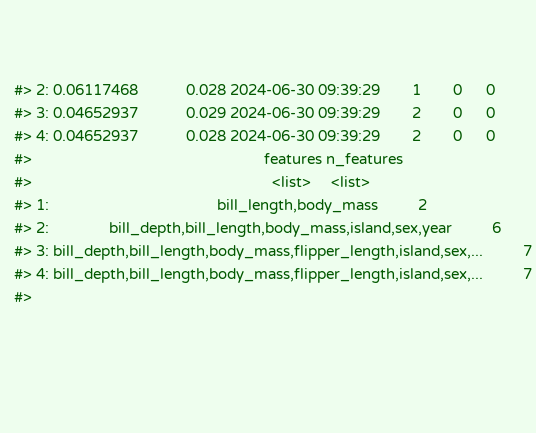#> 2: 0.06117468            0.028 2024-06-30 09:39:29        1        0      0
#> 3: 0.04652937            0.029 2024-06-30 09:39:29        2        0      0
#> 4: 0.04652937            0.028 2024-06-30 09:39:29        2        0      0
#>                                                          features n_features
#>                                                            <list>     <list>
#> 1:                                          bill_length,body_mass          2
#> 2:               bill_depth,bill_length,body_mass,island,sex,year          6
#> 3: bill_depth,bill_length,body_mass,flipper_length,island,sex,...          7
#> 4: bill_depth,bill_length,body_mass,flipper_length,island,sex,...          7
#>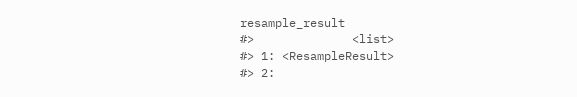resample_result
#>              <list>
#> 1: <ResampleResult>
#> 2: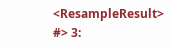<ResampleResult>
#> 3: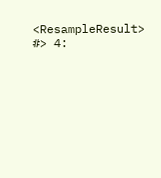<ResampleResult>
#> 4: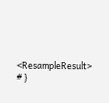<ResampleResult>
# }